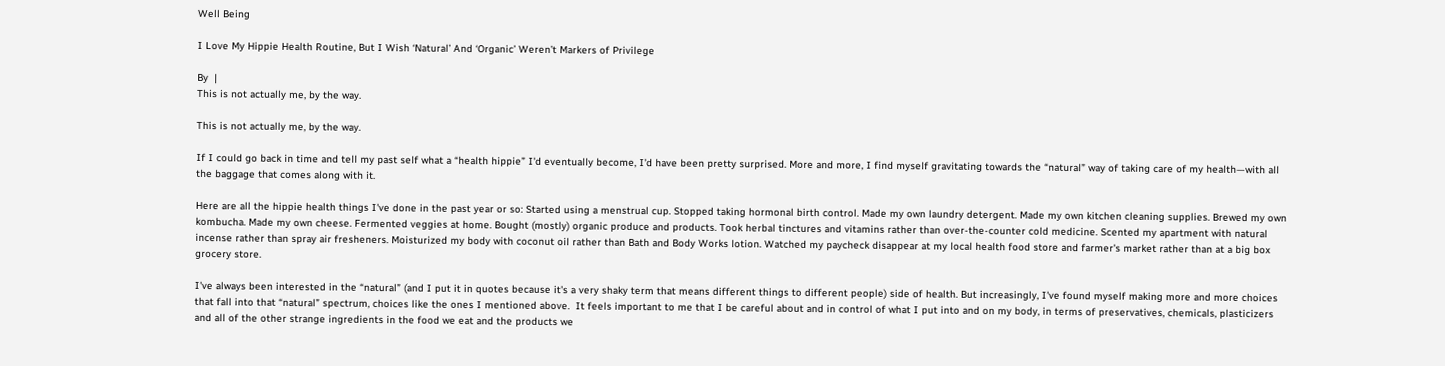Well Being

I Love My Hippie Health Routine, But I Wish ‘Natural’ And ‘Organic’ Weren’t Markers of Privilege

By  |
This is not actually me, by the way.

This is not actually me, by the way.

If I could go back in time and tell my past self what a “health hippie” I'd eventually become, I'd have been pretty surprised. More and more, I find myself gravitating towards the “natural” way of taking care of my health—with all the baggage that comes along with it.

Here are all the hippie health things I've done in the past year or so: Started using a menstrual cup. Stopped taking hormonal birth control. Made my own laundry detergent. Made my own kitchen cleaning supplies. Brewed my own kombucha. Made my own cheese. Fermented veggies at home. Bought (mostly) organic produce and products. Took herbal tinctures and vitamins rather than over-the-counter cold medicine. Scented my apartment with natural incense rather than spray air fresheners. Moisturized my body with coconut oil rather than Bath and Body Works lotion. Watched my paycheck disappear at my local health food store and farmer's market rather than at a big box grocery store.

I've always been interested in the “natural” (and I put it in quotes because it's a very shaky term that means different things to different people) side of health. But increasingly, I've found myself making more and more choices that fall into that “natural” spectrum, choices like the ones I mentioned above.  It feels important to me that I be careful about and in control of what I put into and on my body, in terms of preservatives, chemicals, plasticizers and all of the other strange ingredients in the food we eat and the products we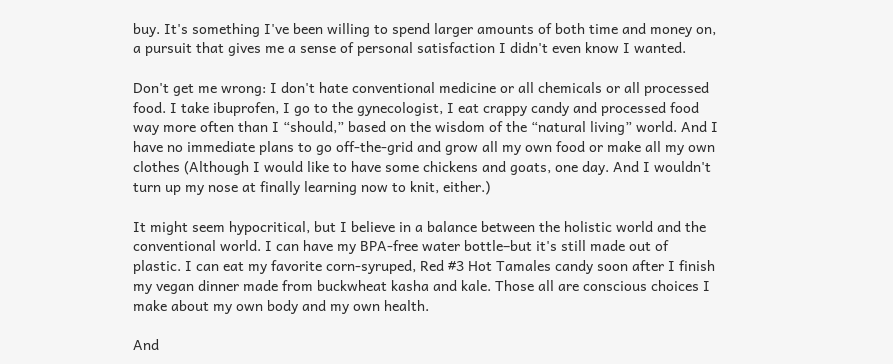buy. It's something I've been willing to spend larger amounts of both time and money on, a pursuit that gives me a sense of personal satisfaction I didn't even know I wanted.

Don't get me wrong: I don't hate conventional medicine or all chemicals or all processed food. I take ibuprofen, I go to the gynecologist, I eat crappy candy and processed food way more often than I “should,” based on the wisdom of the “natural living” world. And I have no immediate plans to go off-the-grid and grow all my own food or make all my own clothes (Although I would like to have some chickens and goats, one day. And I wouldn't turn up my nose at finally learning now to knit, either.)

It might seem hypocritical, but I believe in a balance between the holistic world and the conventional world. I can have my BPA-free water bottle–but it's still made out of plastic. I can eat my favorite corn-syruped, Red #3 Hot Tamales candy soon after I finish my vegan dinner made from buckwheat kasha and kale. Those all are conscious choices I make about my own body and my own health.

And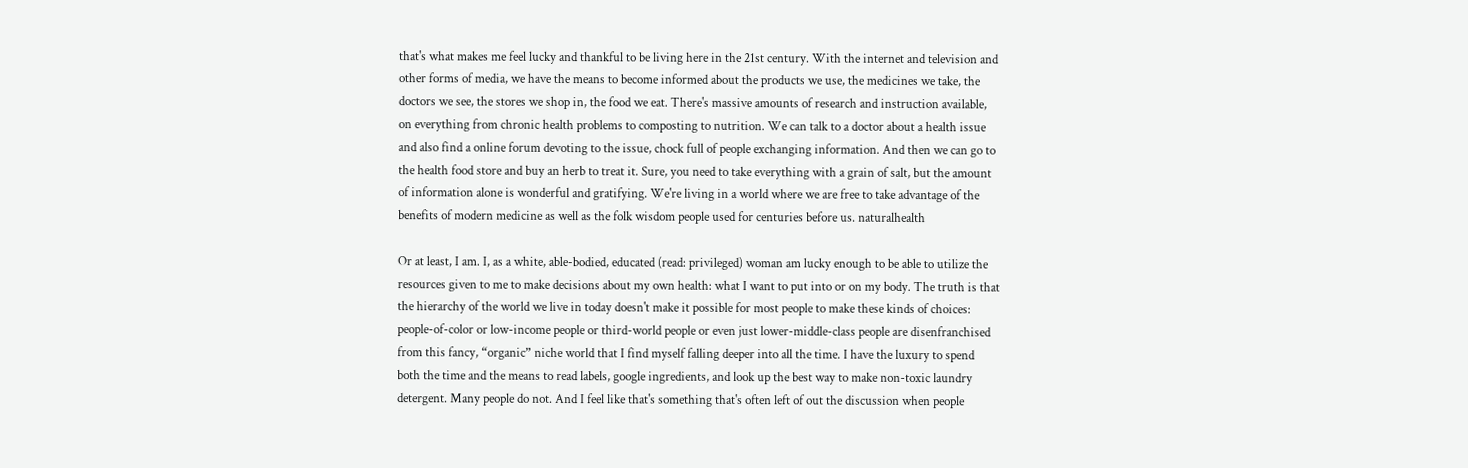that's what makes me feel lucky and thankful to be living here in the 21st century. With the internet and television and other forms of media, we have the means to become informed about the products we use, the medicines we take, the doctors we see, the stores we shop in, the food we eat. There's massive amounts of research and instruction available, on everything from chronic health problems to composting to nutrition. We can talk to a doctor about a health issue and also find a online forum devoting to the issue, chock full of people exchanging information. And then we can go to the health food store and buy an herb to treat it. Sure, you need to take everything with a grain of salt, but the amount of information alone is wonderful and gratifying. We're living in a world where we are free to take advantage of the benefits of modern medicine as well as the folk wisdom people used for centuries before us. naturalhealth

Or at least, I am. I, as a white, able-bodied, educated (read: privileged) woman am lucky enough to be able to utilize the resources given to me to make decisions about my own health: what I want to put into or on my body. The truth is that the hierarchy of the world we live in today doesn't make it possible for most people to make these kinds of choices: people-of-color or low-income people or third-world people or even just lower-middle-class people are disenfranchised from this fancy, “organic” niche world that I find myself falling deeper into all the time. I have the luxury to spend both the time and the means to read labels, google ingredients, and look up the best way to make non-toxic laundry detergent. Many people do not. And I feel like that's something that's often left of out the discussion when people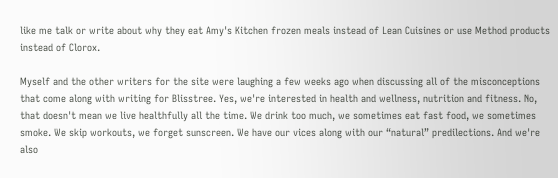like me talk or write about why they eat Amy's Kitchen frozen meals instead of Lean Cuisines or use Method products instead of Clorox.

Myself and the other writers for the site were laughing a few weeks ago when discussing all of the misconceptions that come along with writing for Blisstree. Yes, we're interested in health and wellness, nutrition and fitness. No, that doesn't mean we live healthfully all the time. We drink too much, we sometimes eat fast food, we sometimes smoke. We skip workouts, we forget sunscreen. We have our vices along with our “natural” predilections. And we're also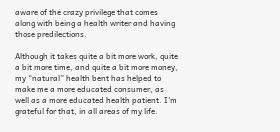aware of the crazy privilege that comes along with being a health writer and having those predilections.

Although it takes quite a bit more work, quite a bit more time, and quite a bit more money, my “natural” health bent has helped to make me a more educated consumer, as well as a more educated health patient. I'm grateful for that, in all areas of my life.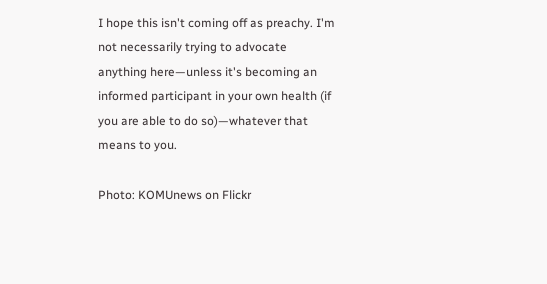I hope this isn't coming off as preachy. I'm not necessarily trying to advocate anything here—unless it's becoming an informed participant in your own health (if you are able to do so)—whatever that means to you.

Photo: KOMUnews on Flickr